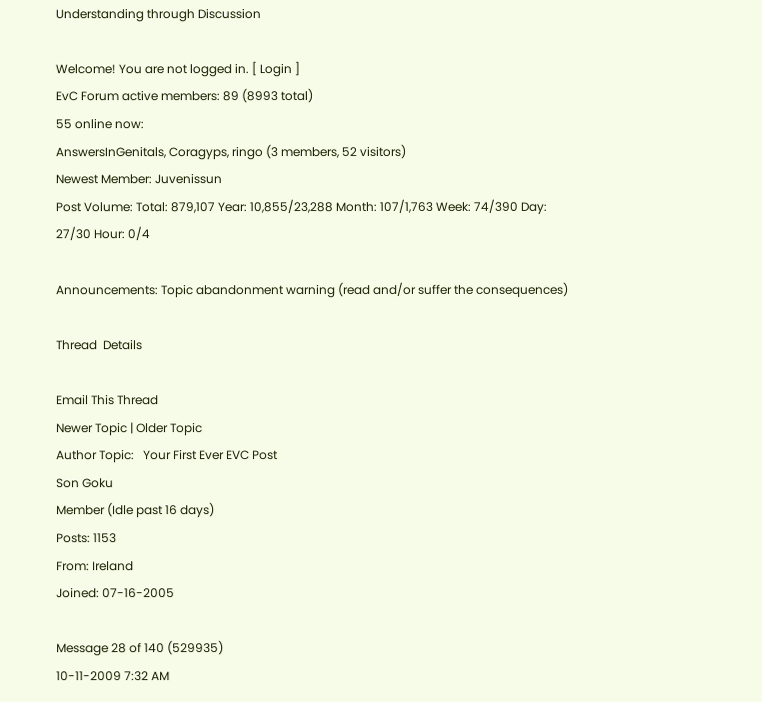Understanding through Discussion

Welcome! You are not logged in. [ Login ]
EvC Forum active members: 89 (8993 total)
55 online now:
AnswersInGenitals, Coragyps, ringo (3 members, 52 visitors)
Newest Member: Juvenissun
Post Volume: Total: 879,107 Year: 10,855/23,288 Month: 107/1,763 Week: 74/390 Day: 27/30 Hour: 0/4

Announcements: Topic abandonment warning (read and/or suffer the consequences)

Thread  Details

Email This Thread
Newer Topic | Older Topic
Author Topic:   Your First Ever EVC Post
Son Goku
Member (Idle past 16 days)
Posts: 1153
From: Ireland
Joined: 07-16-2005

Message 28 of 140 (529935)
10-11-2009 7:32 AM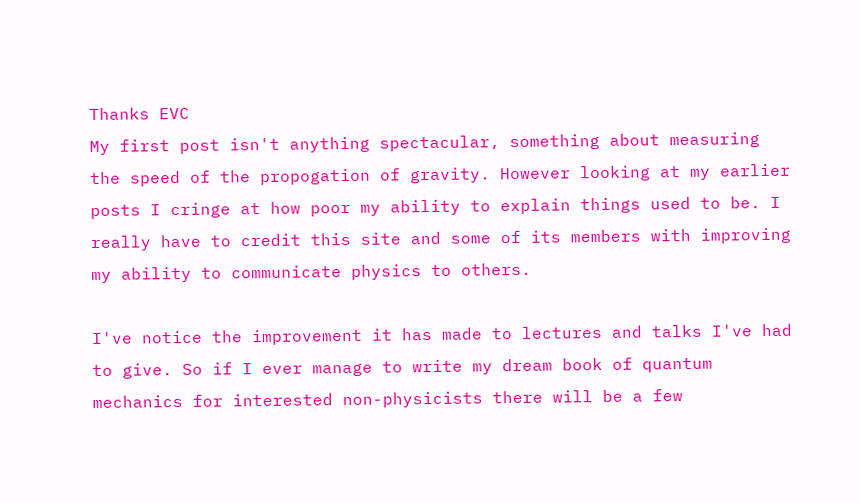Thanks EVC
My first post isn't anything spectacular, something about measuring the speed of the propogation of gravity. However looking at my earlier posts I cringe at how poor my ability to explain things used to be. I really have to credit this site and some of its members with improving my ability to communicate physics to others.

I've notice the improvement it has made to lectures and talks I've had to give. So if I ever manage to write my dream book of quantum mechanics for interested non-physicists there will be a few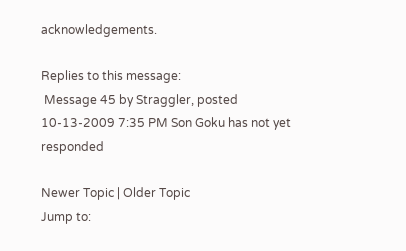acknowledgements.

Replies to this message:
 Message 45 by Straggler, posted 10-13-2009 7:35 PM Son Goku has not yet responded

Newer Topic | Older Topic
Jump to: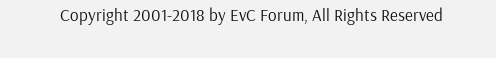Copyright 2001-2018 by EvC Forum, All Rights Reserved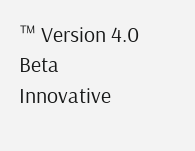™ Version 4.0 Beta
Innovative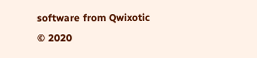software from Qwixotic © 2020